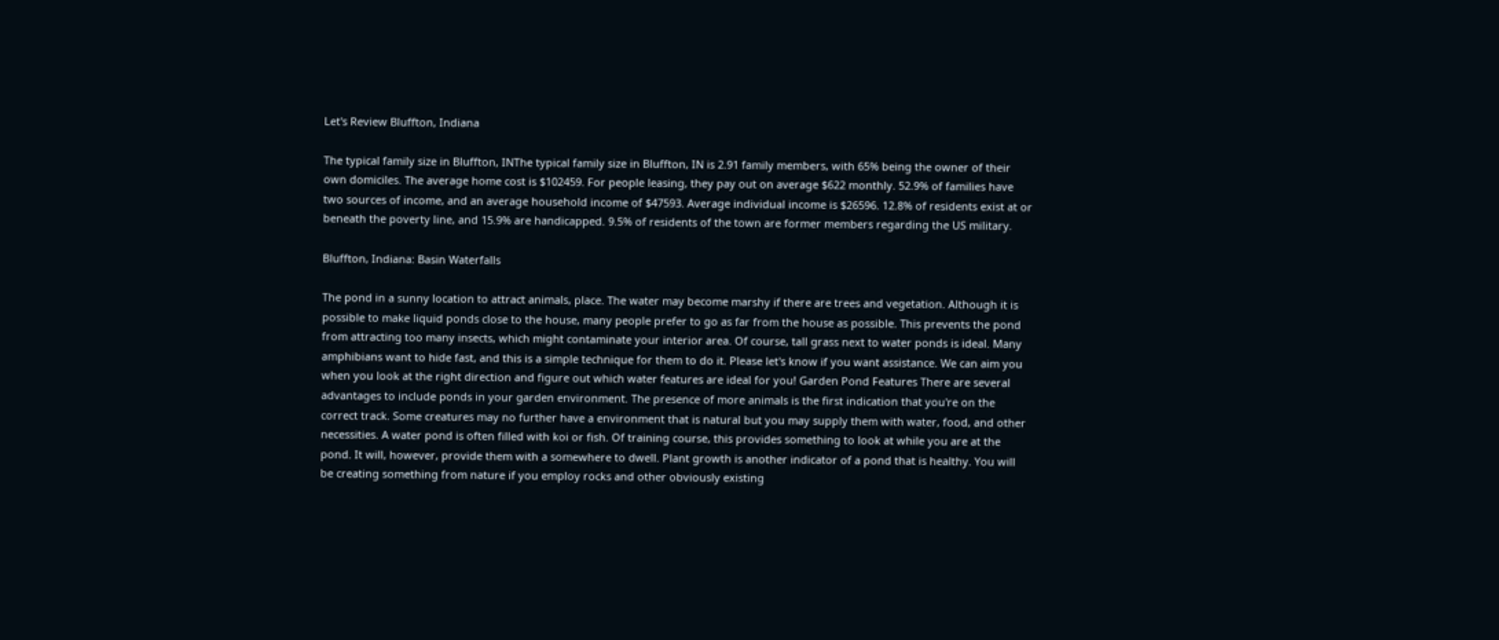Let's Review Bluffton, Indiana

The typical family size in Bluffton, INThe typical family size in Bluffton, IN is 2.91 family members, with 65% being the owner of their own domiciles. The average home cost is $102459. For people leasing, they pay out on average $622 monthly. 52.9% of families have two sources of income, and an average household income of $47593. Average individual income is $26596. 12.8% of residents exist at or beneath the poverty line, and 15.9% are handicapped. 9.5% of residents of the town are former members regarding the US military.

Bluffton, Indiana: Basin Waterfalls

The pond in a sunny location to attract animals, place. The water may become marshy if there are trees and vegetation. Although it is possible to make liquid ponds close to the house, many people prefer to go as far from the house as possible. This prevents the pond from attracting too many insects, which might contaminate your interior area. Of course, tall grass next to water ponds is ideal. Many amphibians want to hide fast, and this is a simple technique for them to do it. Please let's know if you want assistance. We can aim you when you look at the right direction and figure out which water features are ideal for you! Garden Pond Features There are several advantages to include ponds in your garden environment. The presence of more animals is the first indication that you're on the correct track. Some creatures may no further have a environment that is natural but you may supply them with water, food, and other necessities. A water pond is often filled with koi or fish. Of training course, this provides something to look at while you are at the pond. It will, however, provide them with a somewhere to dwell. Plant growth is another indicator of a pond that is healthy. You will be creating something from nature if you employ rocks and other obviously existing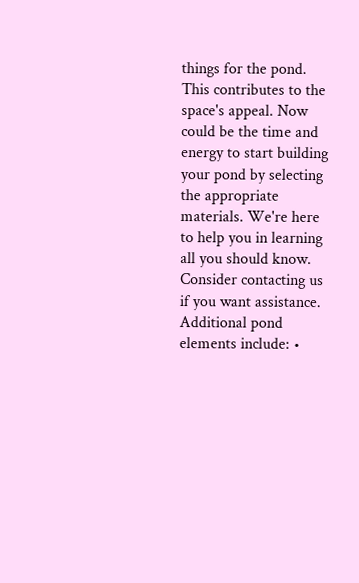things for the pond. This contributes to the space's appeal. Now could be the time and energy to start building your pond by selecting the appropriate materials. We're here to help you in learning all you should know. Consider contacting us if you want assistance. Additional pond elements include: •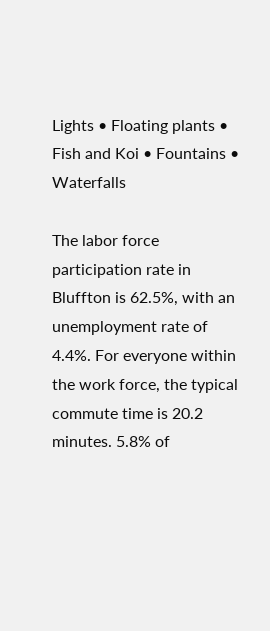Lights • Floating plants • Fish and Koi • Fountains • Waterfalls

The labor force participation rate in Bluffton is 62.5%, with an unemployment rate of 4.4%. For everyone within the work force, the typical commute time is 20.2 minutes. 5.8% of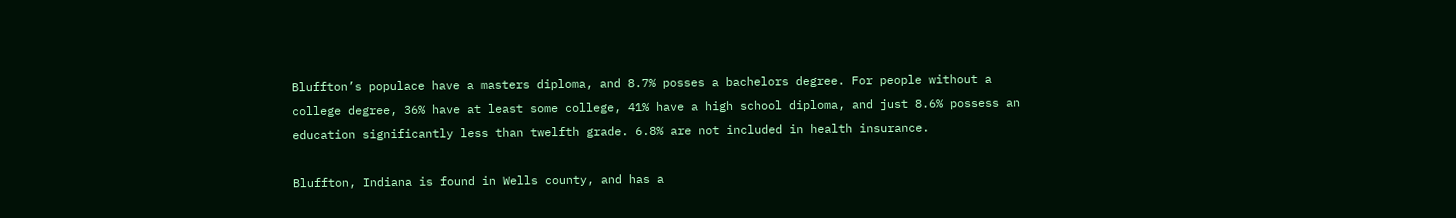Bluffton’s populace have a masters diploma, and 8.7% posses a bachelors degree. For people without a college degree, 36% have at least some college, 41% have a high school diploma, and just 8.6% possess an education significantly less than twelfth grade. 6.8% are not included in health insurance.

Bluffton, Indiana is found in Wells county, and has a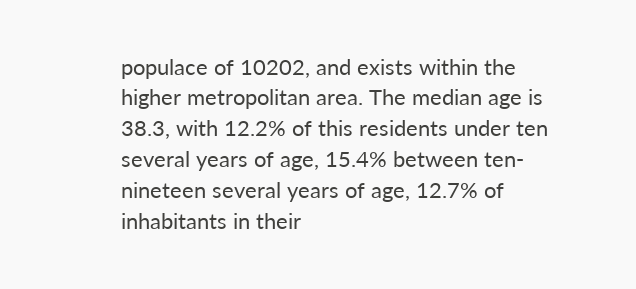populace of 10202, and exists within the higher metropolitan area. The median age is 38.3, with 12.2% of this residents under ten several years of age, 15.4% between ten-nineteen several years of age, 12.7% of inhabitants in their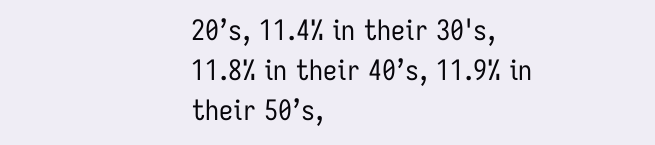20’s, 11.4% in their 30's, 11.8% in their 40’s, 11.9% in their 50’s,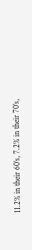11.2% in their 60’s, 7.2% in their 70’s,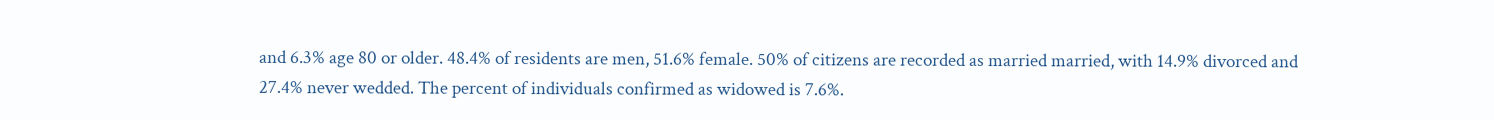and 6.3% age 80 or older. 48.4% of residents are men, 51.6% female. 50% of citizens are recorded as married married, with 14.9% divorced and 27.4% never wedded. The percent of individuals confirmed as widowed is 7.6%.